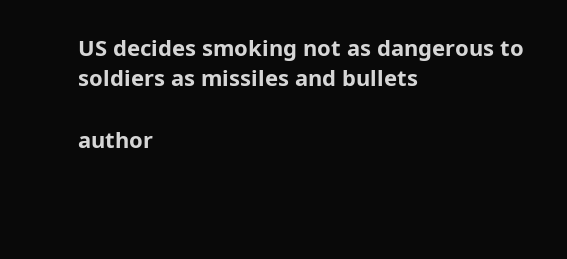US decides smoking not as dangerous to soldiers as missiles and bullets

author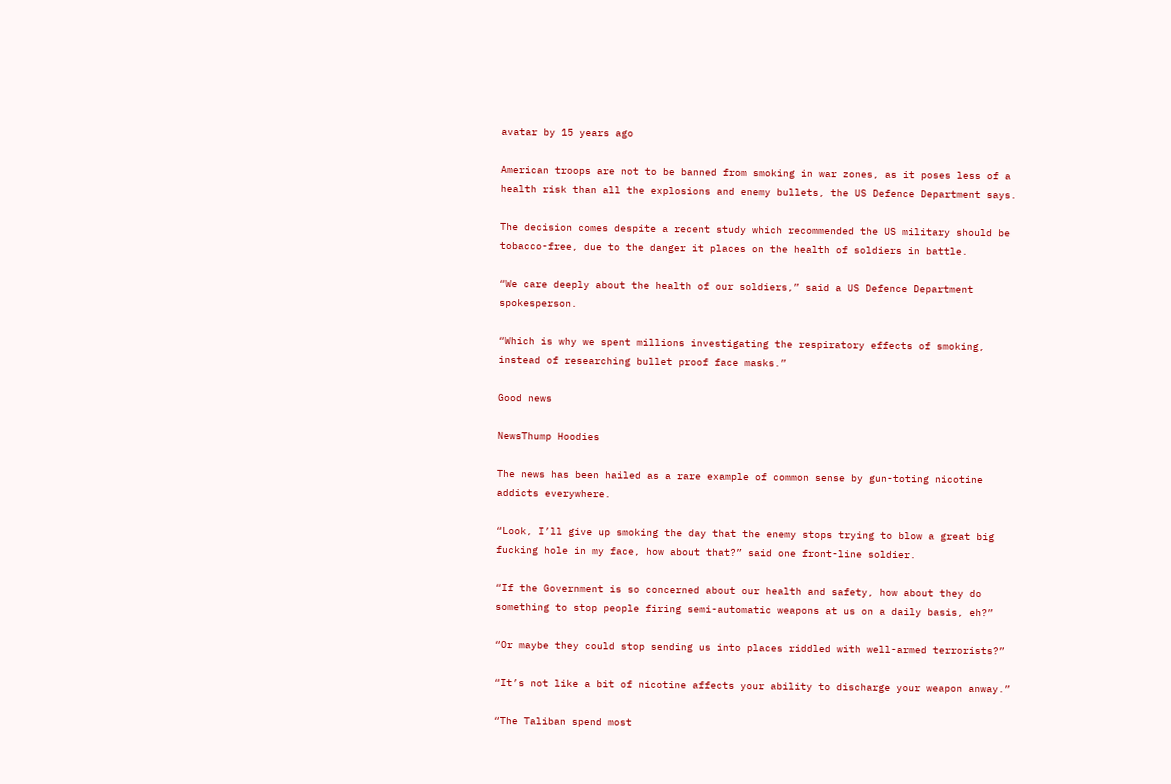avatar by 15 years ago

American troops are not to be banned from smoking in war zones, as it poses less of a health risk than all the explosions and enemy bullets, the US Defence Department says.

The decision comes despite a recent study which recommended the US military should be tobacco-free, due to the danger it places on the health of soldiers in battle.

“We care deeply about the health of our soldiers,” said a US Defence Department spokesperson.

“Which is why we spent millions investigating the respiratory effects of smoking, instead of researching bullet proof face masks.”

Good news

NewsThump Hoodies

The news has been hailed as a rare example of common sense by gun-toting nicotine addicts everywhere.

“Look, I’ll give up smoking the day that the enemy stops trying to blow a great big fucking hole in my face, how about that?” said one front-line soldier.

“If the Government is so concerned about our health and safety, how about they do something to stop people firing semi-automatic weapons at us on a daily basis, eh?”

“Or maybe they could stop sending us into places riddled with well-armed terrorists?”

“It’s not like a bit of nicotine affects your ability to discharge your weapon anway.”

“The Taliban spend most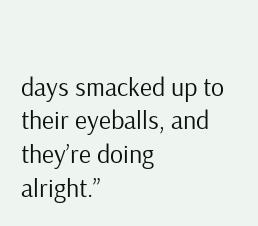days smacked up to their eyeballs, and they’re doing alright.”